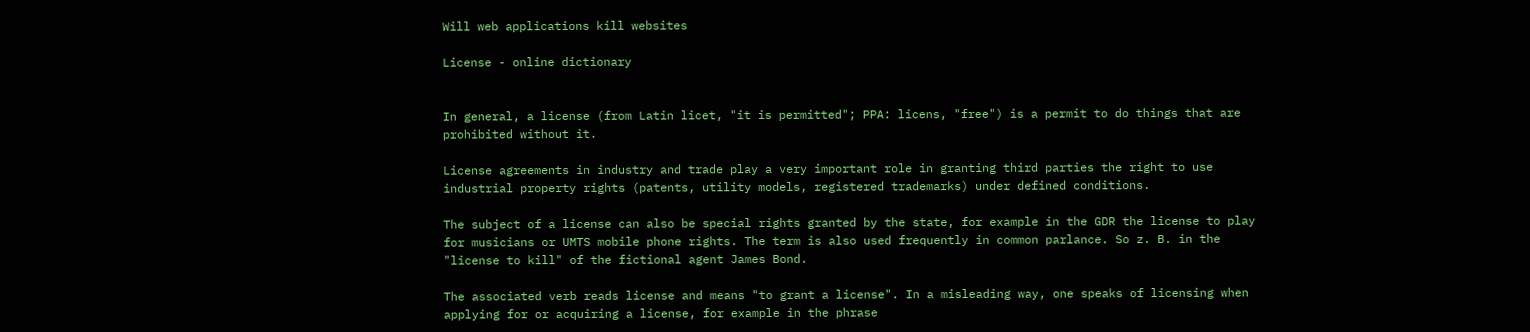Will web applications kill websites

License - online dictionary


In general, a license (from Latin licet, "it is permitted"; PPA: licens, "free") is a permit to do things that are prohibited without it.

License agreements in industry and trade play a very important role in granting third parties the right to use industrial property rights (patents, utility models, registered trademarks) under defined conditions.

The subject of a license can also be special rights granted by the state, for example in the GDR the license to play for musicians or UMTS mobile phone rights. The term is also used frequently in common parlance. So z. B. in the "license to kill" of the fictional agent James Bond.

The associated verb reads license and means "to grant a license". In a misleading way, one speaks of licensing when applying for or acquiring a license, for example in the phrase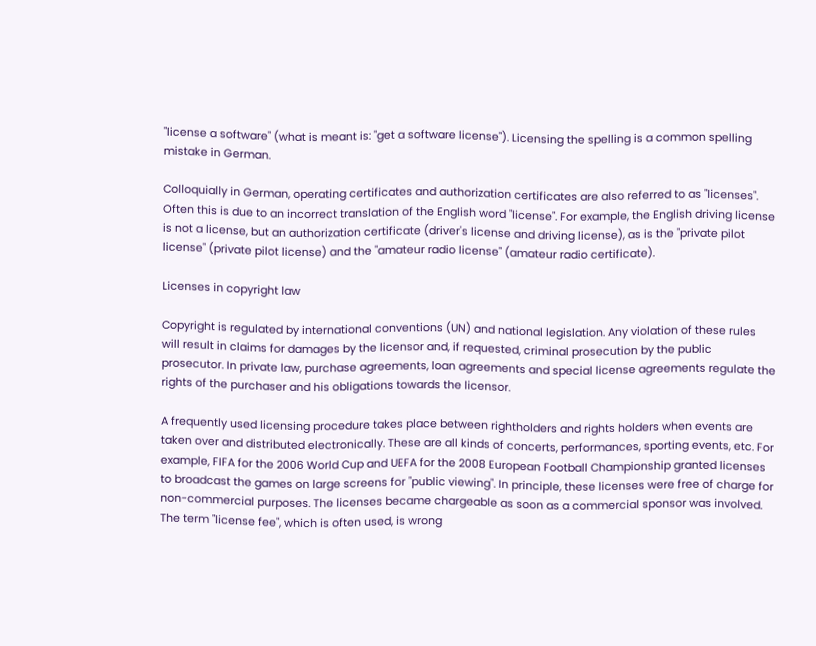"license a software" (what is meant is: "get a software license"). Licensing the spelling is a common spelling mistake in German.

Colloquially in German, operating certificates and authorization certificates are also referred to as "licenses". Often this is due to an incorrect translation of the English word "license". For example, the English driving license is not a license, but an authorization certificate (driver's license and driving license), as is the "private pilot license" (private pilot license) and the "amateur radio license" (amateur radio certificate).

Licenses in copyright law

Copyright is regulated by international conventions (UN) and national legislation. Any violation of these rules will result in claims for damages by the licensor and, if requested, criminal prosecution by the public prosecutor. In private law, purchase agreements, loan agreements and special license agreements regulate the rights of the purchaser and his obligations towards the licensor.

A frequently used licensing procedure takes place between rightholders and rights holders when events are taken over and distributed electronically. These are all kinds of concerts, performances, sporting events, etc. For example, FIFA for the 2006 World Cup and UEFA for the 2008 European Football Championship granted licenses to broadcast the games on large screens for "public viewing". In principle, these licenses were free of charge for non-commercial purposes. The licenses became chargeable as soon as a commercial sponsor was involved. The term "license fee", which is often used, is wrong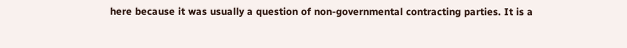here because it was usually a question of non-governmental contracting parties. It is a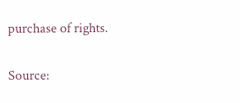purchase of rights.

Source: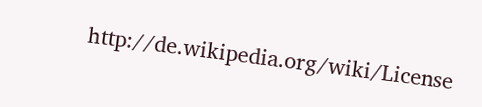http://de.wikipedia.org/wiki/License